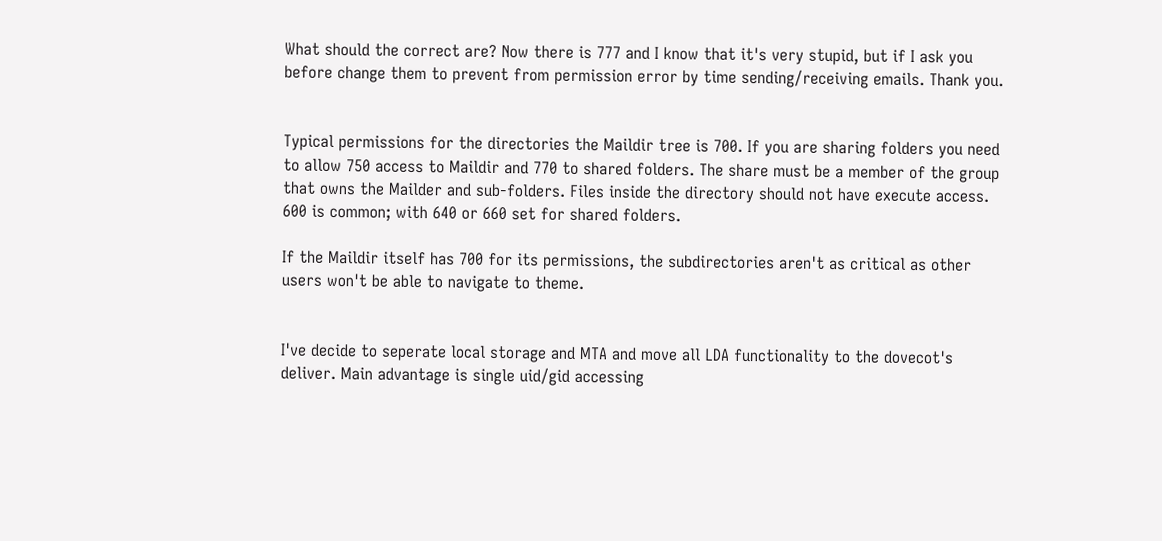What should the correct are? Now there is 777 and I know that it's very stupid, but if I ask you before change them to prevent from permission error by time sending/receiving emails. Thank you.


Typical permissions for the directories the Maildir tree is 700. If you are sharing folders you need to allow 750 access to Maildir and 770 to shared folders. The share must be a member of the group that owns the Mailder and sub-folders. Files inside the directory should not have execute access. 600 is common; with 640 or 660 set for shared folders.

If the Maildir itself has 700 for its permissions, the subdirectories aren't as critical as other users won't be able to navigate to theme.


I've decide to seperate local storage and MTA and move all LDA functionality to the dovecot's deliver. Main advantage is single uid/gid accessing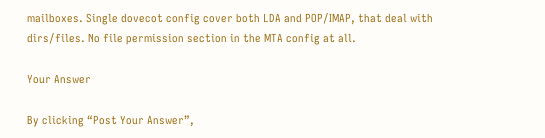mailboxes. Single dovecot config cover both LDA and POP/IMAP, that deal with dirs/files. No file permission section in the MTA config at all.

Your Answer

By clicking “Post Your Answer”,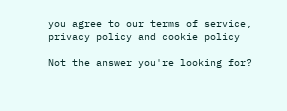you agree to our terms of service, privacy policy and cookie policy

Not the answer you're looking for?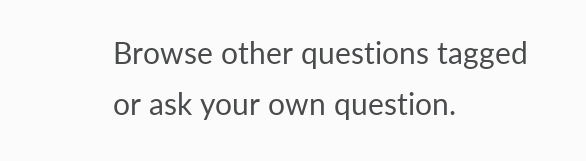Browse other questions tagged or ask your own question.